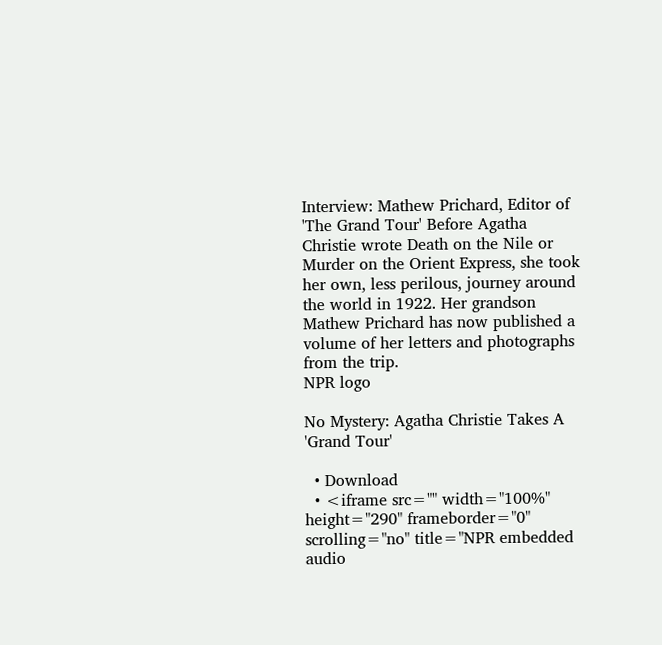Interview: Mathew Prichard, Editor of 'The Grand Tour' Before Agatha Christie wrote Death on the Nile or Murder on the Orient Express, she took her own, less perilous, journey around the world in 1922. Her grandson Mathew Prichard has now published a volume of her letters and photographs from the trip.
NPR logo

No Mystery: Agatha Christie Takes A 'Grand Tour'

  • Download
  • <iframe src="" width="100%" height="290" frameborder="0" scrolling="no" title="NPR embedded audio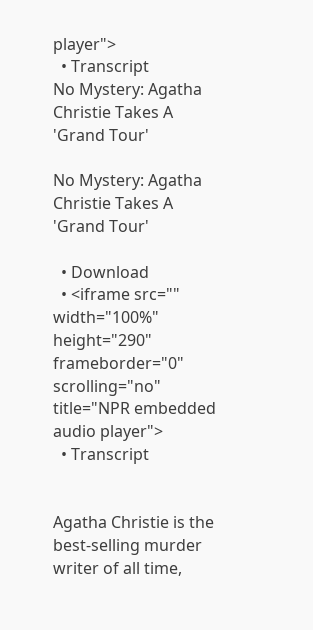player">
  • Transcript
No Mystery: Agatha Christie Takes A 'Grand Tour'

No Mystery: Agatha Christie Takes A 'Grand Tour'

  • Download
  • <iframe src="" width="100%" height="290" frameborder="0" scrolling="no" title="NPR embedded audio player">
  • Transcript


Agatha Christie is the best-selling murder writer of all time,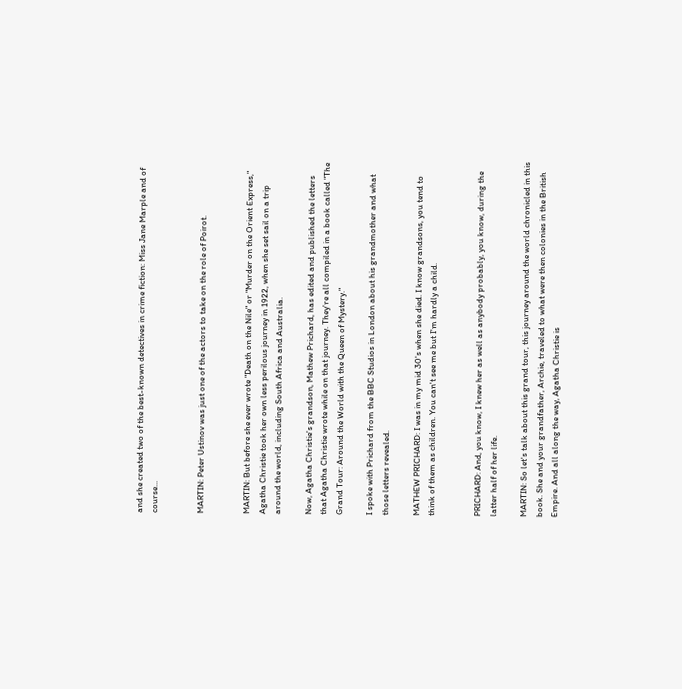and she created two of the best-known detectives in crime fiction: Miss Jane Marple and of course...


MARTIN: Peter Ustinov was just one of the actors to take on the role of Poirot.


MARTIN: But before she ever wrote "Death on the Nile" or "Murder on the Orient Express," Agatha Christie took her own less perilous journey in 1922, when she set sail on a trip around the world, including South Africa and Australia.

Now, Agatha Christie's grandson, Mathew Prichard, has edited and published the letters that Agatha Christie wrote while on that journey. They're all compiled in a book called "The Grand Tour: Around the World with the Queen of Mystery."

I spoke with Prichard from the BBC Studios in London about his grandmother and what those letters revealed.

MATHEW PRICHARD: I was in my mid 30's when she died. I know grandsons, you tend to think of them as children. You can't see me but I'm hardly a child.


PRICHARD: And, you know, I knew her as well as anybody probably, you know, during the latter half of her life.

MARTIN: So let's talk about this grand tour, this journey around the world chronicled in this book. She and your grandfather, Archie, traveled to what were then colonies in the British Empire. And all along the way, Agatha Christie is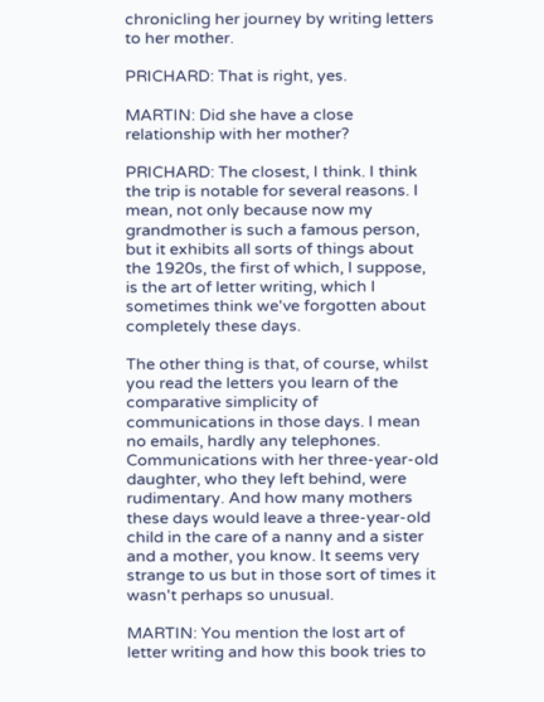chronicling her journey by writing letters to her mother.

PRICHARD: That is right, yes.

MARTIN: Did she have a close relationship with her mother?

PRICHARD: The closest, I think. I think the trip is notable for several reasons. I mean, not only because now my grandmother is such a famous person, but it exhibits all sorts of things about the 1920s, the first of which, I suppose, is the art of letter writing, which I sometimes think we've forgotten about completely these days.

The other thing is that, of course, whilst you read the letters you learn of the comparative simplicity of communications in those days. I mean no emails, hardly any telephones. Communications with her three-year-old daughter, who they left behind, were rudimentary. And how many mothers these days would leave a three-year-old child in the care of a nanny and a sister and a mother, you know. It seems very strange to us but in those sort of times it wasn't perhaps so unusual.

MARTIN: You mention the lost art of letter writing and how this book tries to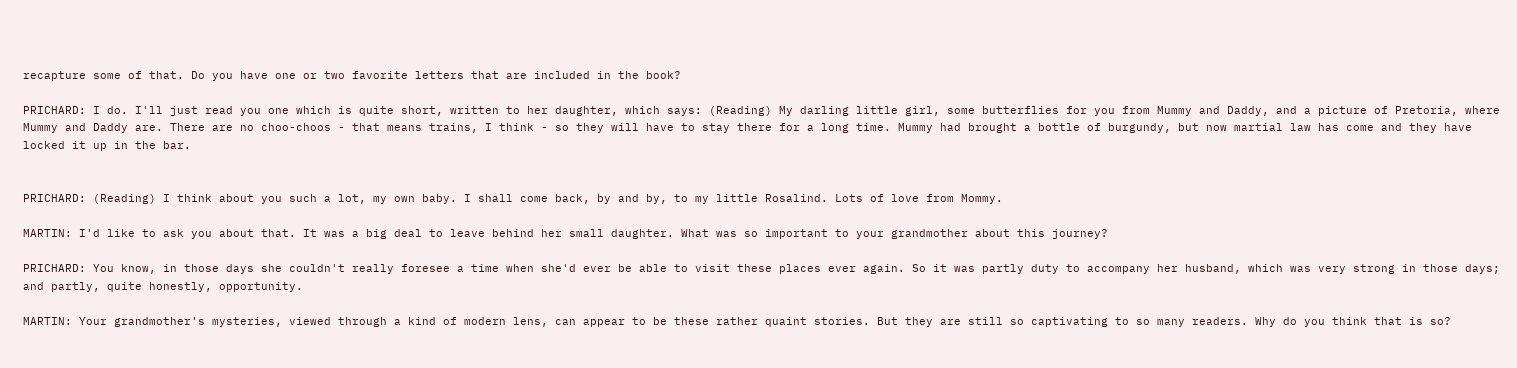recapture some of that. Do you have one or two favorite letters that are included in the book?

PRICHARD: I do. I'll just read you one which is quite short, written to her daughter, which says: (Reading) My darling little girl, some butterflies for you from Mummy and Daddy, and a picture of Pretoria, where Mummy and Daddy are. There are no choo-choos - that means trains, I think - so they will have to stay there for a long time. Mummy had brought a bottle of burgundy, but now martial law has come and they have locked it up in the bar.


PRICHARD: (Reading) I think about you such a lot, my own baby. I shall come back, by and by, to my little Rosalind. Lots of love from Mommy.

MARTIN: I'd like to ask you about that. It was a big deal to leave behind her small daughter. What was so important to your grandmother about this journey?

PRICHARD: You know, in those days she couldn't really foresee a time when she'd ever be able to visit these places ever again. So it was partly duty to accompany her husband, which was very strong in those days; and partly, quite honestly, opportunity.

MARTIN: Your grandmother's mysteries, viewed through a kind of modern lens, can appear to be these rather quaint stories. But they are still so captivating to so many readers. Why do you think that is so?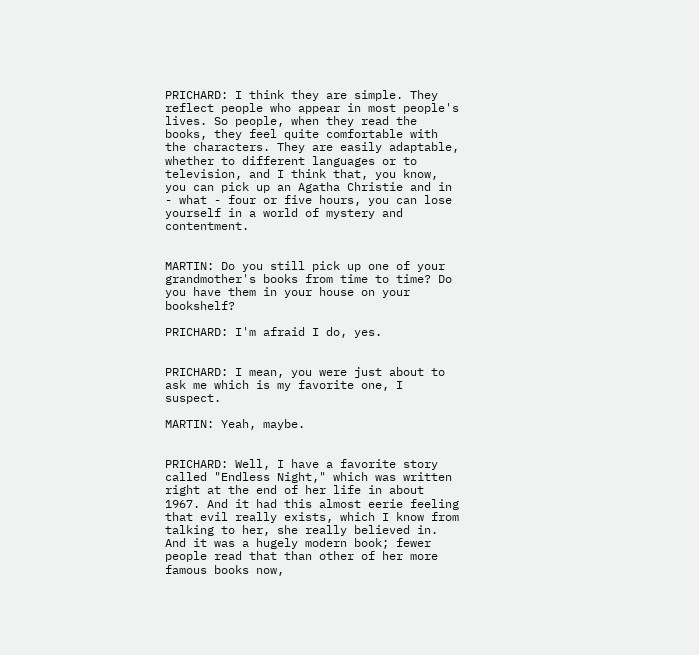PRICHARD: I think they are simple. They reflect people who appear in most people's lives. So people, when they read the books, they feel quite comfortable with the characters. They are easily adaptable, whether to different languages or to television, and I think that, you know, you can pick up an Agatha Christie and in - what - four or five hours, you can lose yourself in a world of mystery and contentment.


MARTIN: Do you still pick up one of your grandmother's books from time to time? Do you have them in your house on your bookshelf?

PRICHARD: I'm afraid I do, yes.


PRICHARD: I mean, you were just about to ask me which is my favorite one, I suspect.

MARTIN: Yeah, maybe.


PRICHARD: Well, I have a favorite story called "Endless Night," which was written right at the end of her life in about 1967. And it had this almost eerie feeling that evil really exists, which I know from talking to her, she really believed in. And it was a hugely modern book; fewer people read that than other of her more famous books now,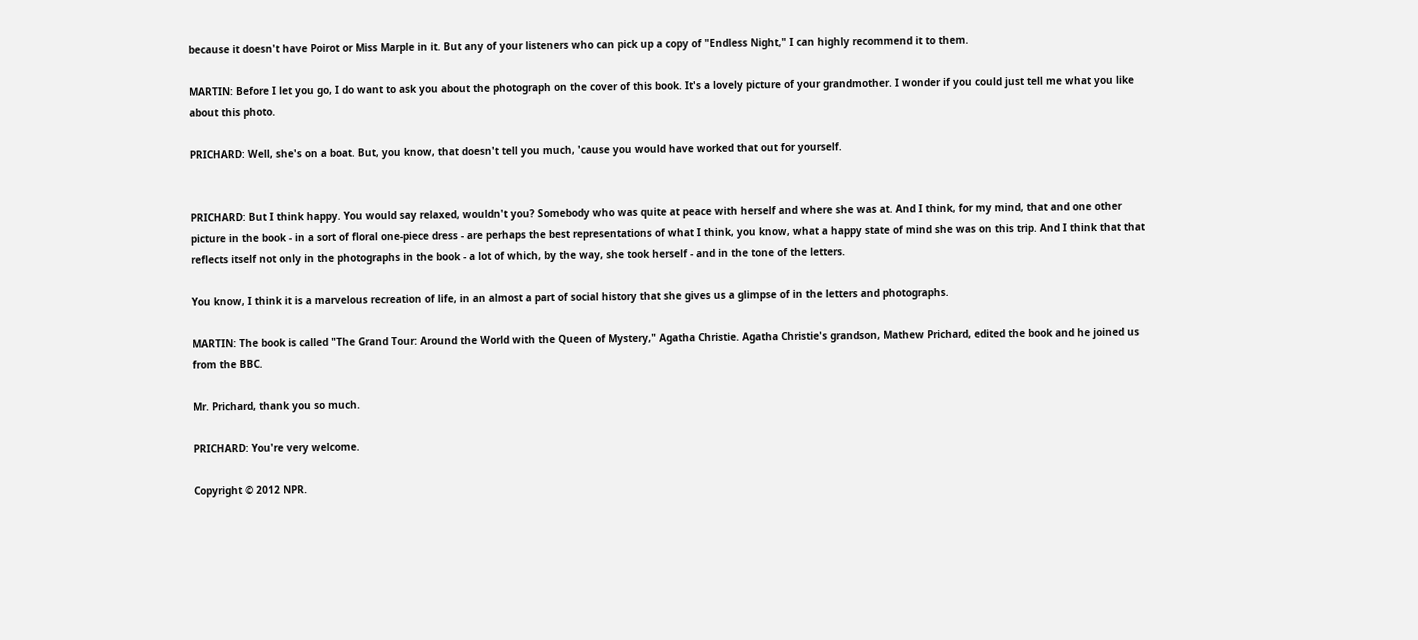because it doesn't have Poirot or Miss Marple in it. But any of your listeners who can pick up a copy of "Endless Night," I can highly recommend it to them.

MARTIN: Before I let you go, I do want to ask you about the photograph on the cover of this book. It's a lovely picture of your grandmother. I wonder if you could just tell me what you like about this photo.

PRICHARD: Well, she's on a boat. But, you know, that doesn't tell you much, 'cause you would have worked that out for yourself.


PRICHARD: But I think happy. You would say relaxed, wouldn't you? Somebody who was quite at peace with herself and where she was at. And I think, for my mind, that and one other picture in the book - in a sort of floral one-piece dress - are perhaps the best representations of what I think, you know, what a happy state of mind she was on this trip. And I think that that reflects itself not only in the photographs in the book - a lot of which, by the way, she took herself - and in the tone of the letters.

You know, I think it is a marvelous recreation of life, in an almost a part of social history that she gives us a glimpse of in the letters and photographs.

MARTIN: The book is called "The Grand Tour: Around the World with the Queen of Mystery," Agatha Christie. Agatha Christie's grandson, Mathew Prichard, edited the book and he joined us from the BBC.

Mr. Prichard, thank you so much.

PRICHARD: You're very welcome.

Copyright © 2012 NPR.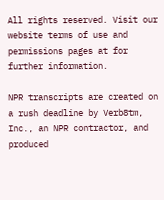All rights reserved. Visit our website terms of use and permissions pages at for further information.

NPR transcripts are created on a rush deadline by Verb8tm, Inc., an NPR contractor, and produced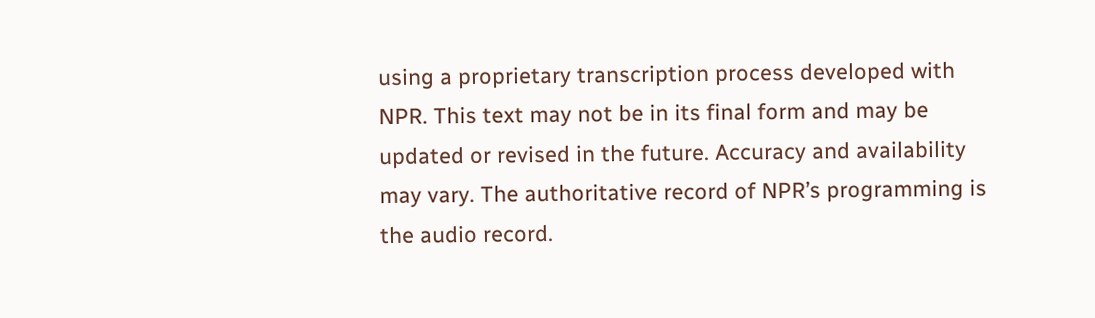using a proprietary transcription process developed with NPR. This text may not be in its final form and may be updated or revised in the future. Accuracy and availability may vary. The authoritative record of NPR’s programming is the audio record.